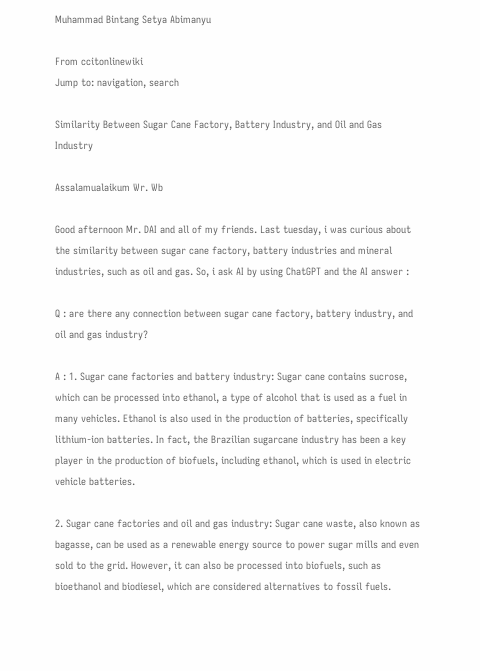Muhammad Bintang Setya Abimanyu

From ccitonlinewiki
Jump to: navigation, search

Similarity Between Sugar Cane Factory, Battery Industry, and Oil and Gas Industry

Assalamualaikum Wr. Wb

Good afternoon Mr. DAI and all of my friends. Last tuesday, i was curious about the similarity between sugar cane factory, battery industries and mineral industries, such as oil and gas. So, i ask AI by using ChatGPT and the AI answer :

Q : are there any connection between sugar cane factory, battery industry, and oil and gas industry?

A : 1. Sugar cane factories and battery industry: Sugar cane contains sucrose, which can be processed into ethanol, a type of alcohol that is used as a fuel in many vehicles. Ethanol is also used in the production of batteries, specifically lithium-ion batteries. In fact, the Brazilian sugarcane industry has been a key player in the production of biofuels, including ethanol, which is used in electric vehicle batteries.

2. Sugar cane factories and oil and gas industry: Sugar cane waste, also known as bagasse, can be used as a renewable energy source to power sugar mills and even sold to the grid. However, it can also be processed into biofuels, such as bioethanol and biodiesel, which are considered alternatives to fossil fuels.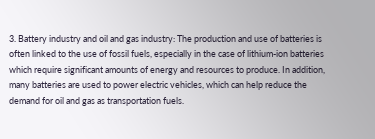3. Battery industry and oil and gas industry: The production and use of batteries is often linked to the use of fossil fuels, especially in the case of lithium-ion batteries which require significant amounts of energy and resources to produce. In addition, many batteries are used to power electric vehicles, which can help reduce the demand for oil and gas as transportation fuels.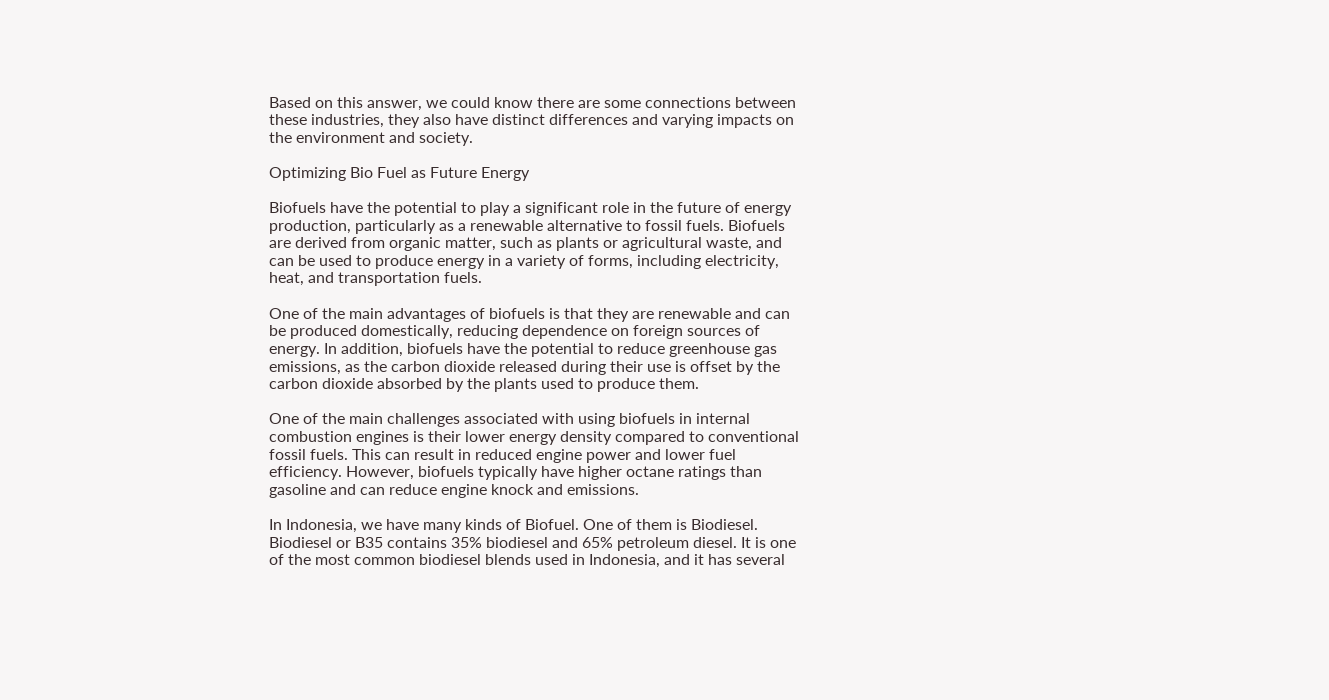Based on this answer, we could know there are some connections between these industries, they also have distinct differences and varying impacts on the environment and society.

Optimizing Bio Fuel as Future Energy

Biofuels have the potential to play a significant role in the future of energy production, particularly as a renewable alternative to fossil fuels. Biofuels are derived from organic matter, such as plants or agricultural waste, and can be used to produce energy in a variety of forms, including electricity, heat, and transportation fuels.

One of the main advantages of biofuels is that they are renewable and can be produced domestically, reducing dependence on foreign sources of energy. In addition, biofuels have the potential to reduce greenhouse gas emissions, as the carbon dioxide released during their use is offset by the carbon dioxide absorbed by the plants used to produce them.

One of the main challenges associated with using biofuels in internal combustion engines is their lower energy density compared to conventional fossil fuels. This can result in reduced engine power and lower fuel efficiency. However, biofuels typically have higher octane ratings than gasoline and can reduce engine knock and emissions.

In Indonesia, we have many kinds of Biofuel. One of them is Biodiesel. Biodiesel or B35 contains 35% biodiesel and 65% petroleum diesel. It is one of the most common biodiesel blends used in Indonesia, and it has several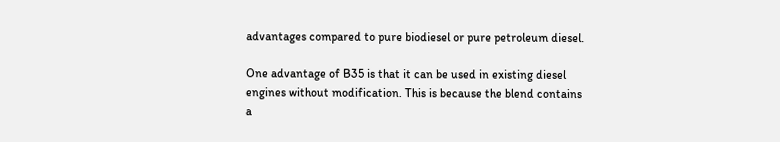advantages compared to pure biodiesel or pure petroleum diesel.

One advantage of B35 is that it can be used in existing diesel engines without modification. This is because the blend contains a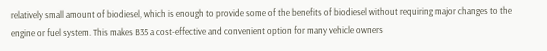relatively small amount of biodiesel, which is enough to provide some of the benefits of biodiesel without requiring major changes to the engine or fuel system. This makes B35 a cost-effective and convenient option for many vehicle owners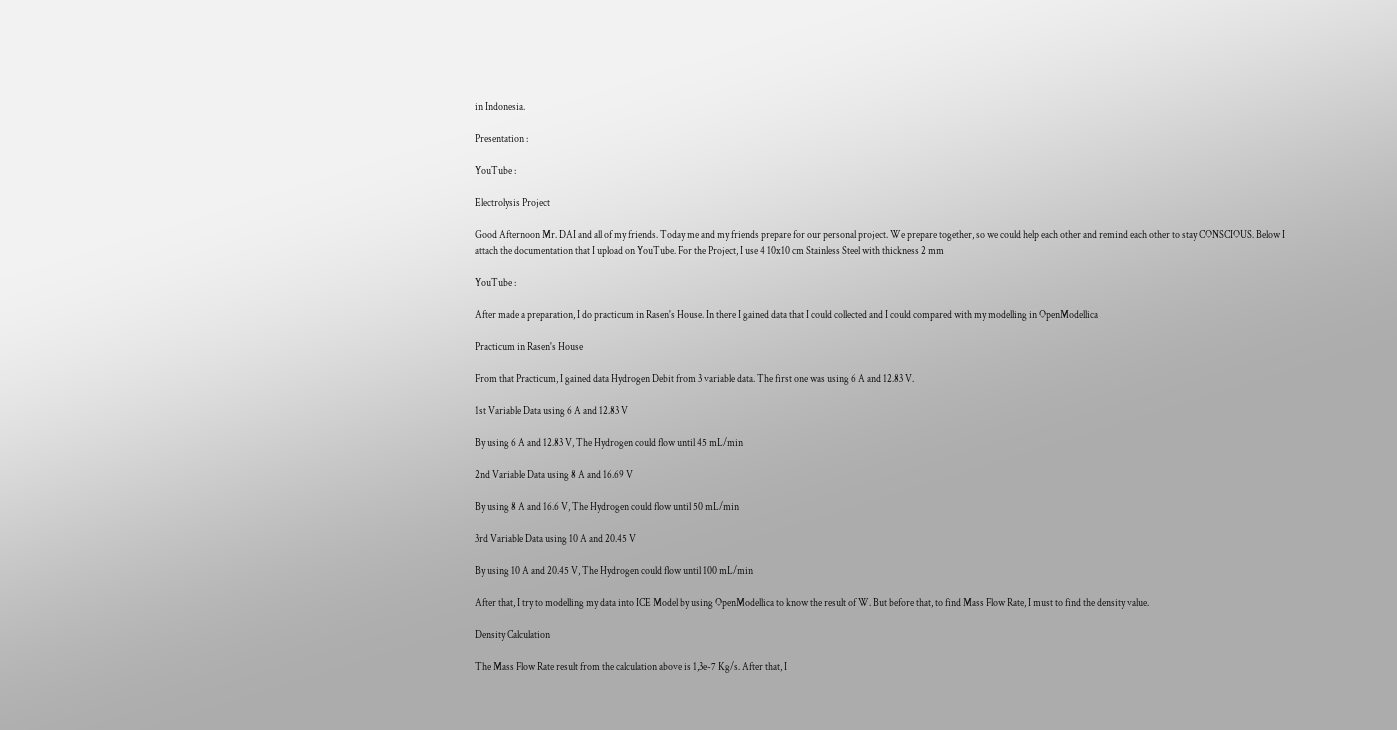in Indonesia.

Presentation :

YouTube :

Electrolysis Project

Good Afternoon Mr. DAI and all of my friends. Today me and my friends prepare for our personal project. We prepare together, so we could help each other and remind each other to stay CONSCIOUS. Below I attach the documentation that I upload on YouTube. For the Project, I use 4 10x10 cm Stainless Steel with thickness 2 mm

YouTube :

After made a preparation, I do practicum in Rasen's House. In there I gained data that I could collected and I could compared with my modelling in OpenModellica

Practicum in Rasen's House

From that Practicum, I gained data Hydrogen Debit from 3 variable data. The first one was using 6 A and 12.83 V.

1st Variable Data using 6 A and 12.83 V

By using 6 A and 12.83 V, The Hydrogen could flow until 45 mL/min

2nd Variable Data using 8 A and 16.69 V

By using 8 A and 16.6 V, The Hydrogen could flow until 50 mL/min

3rd Variable Data using 10 A and 20.45 V

By using 10 A and 20.45 V, The Hydrogen could flow until 100 mL/min

After that, I try to modelling my data into ICE Model by using OpenModellica to know the result of W. But before that, to find Mass Flow Rate, I must to find the density value.

Density Calculation

The Mass Flow Rate result from the calculation above is 1,3e-7 Kg/s. After that, I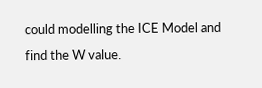could modelling the ICE Model and find the W value.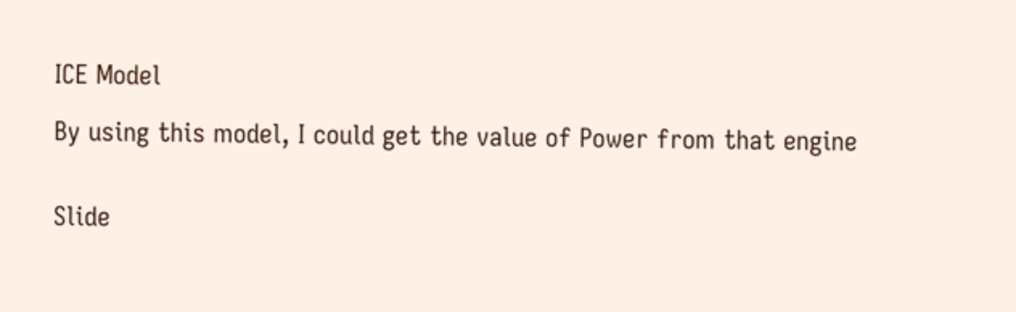ICE Model

By using this model, I could get the value of Power from that engine


Slide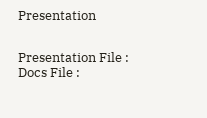Presentation


Presentation File : Docs File :